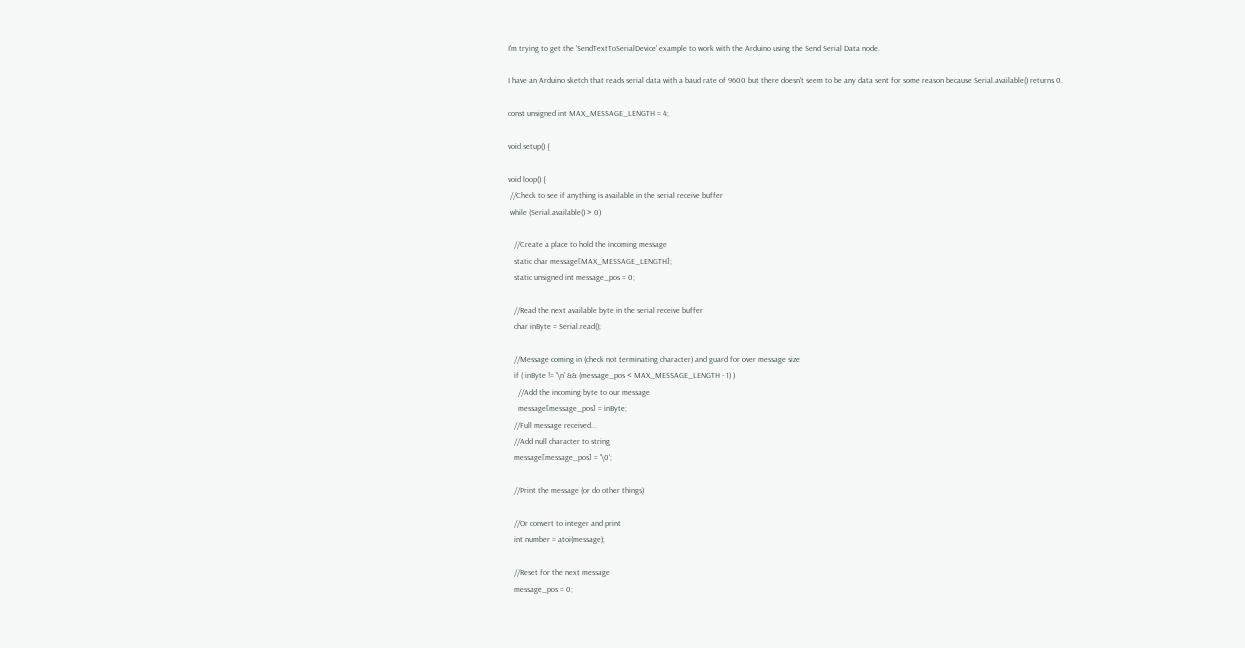I'm trying to get the 'SendTextToSerialDevice' example to work with the Arduino using the Send Serial Data node.

I have an Arduino sketch that reads serial data with a baud rate of 9600 but there doesn't seem to be any data sent for some reason because Serial.available() returns 0.

const unsigned int MAX_MESSAGE_LENGTH = 4;

void setup() {

void loop() {
 //Check to see if anything is available in the serial receive buffer
 while (Serial.available() > 0)

   //Create a place to hold the incoming message
   static char message[MAX_MESSAGE_LENGTH];
   static unsigned int message_pos = 0;

   //Read the next available byte in the serial receive buffer
   char inByte = Serial.read();

   //Message coming in (check not terminating character) and guard for over message size
   if ( inByte != '\n' && (message_pos < MAX_MESSAGE_LENGTH - 1) )
     //Add the incoming byte to our message
     message[message_pos] = inByte;
   //Full message received...
   //Add null character to string
   message[message_pos] = '\0';

   //Print the message (or do other things)

   //Or convert to integer and print
   int number = atoi(message);

   //Reset for the next message
   message_pos = 0;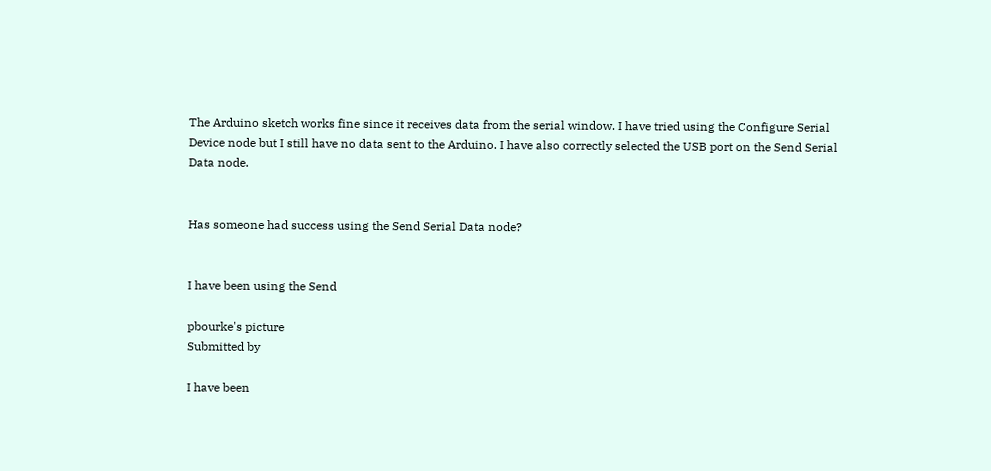The Arduino sketch works fine since it receives data from the serial window. I have tried using the Configure Serial Device node but I still have no data sent to the Arduino. I have also correctly selected the USB port on the Send Serial Data node.


Has someone had success using the Send Serial Data node?


I have been using the Send

pbourke's picture
Submitted by

I have been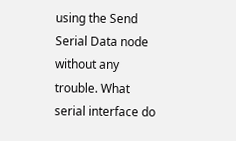using the Send Serial Data node without any trouble. What serial interface do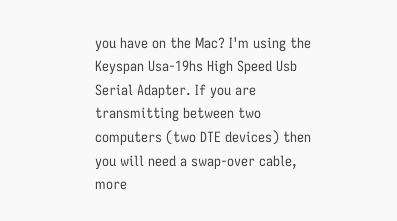you have on the Mac? I'm using the Keyspan Usa-19hs High Speed Usb Serial Adapter. If you are transmitting between two computers (two DTE devices) then you will need a swap-over cable, more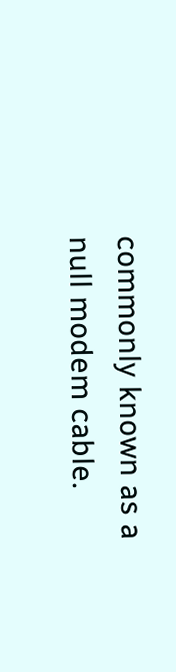commonly known as a null modem cable.